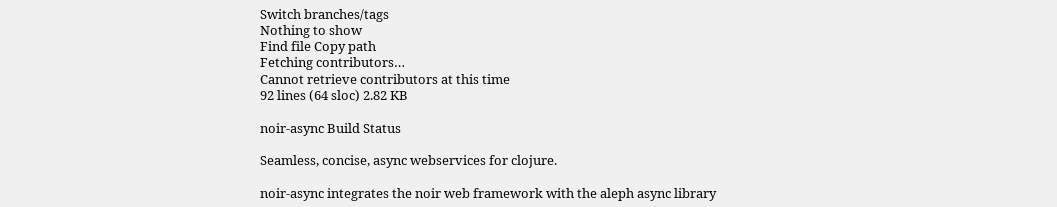Switch branches/tags
Nothing to show
Find file Copy path
Fetching contributors…
Cannot retrieve contributors at this time
92 lines (64 sloc) 2.82 KB

noir-async Build Status

Seamless, concise, async webservices for clojure.

noir-async integrates the noir web framework with the aleph async library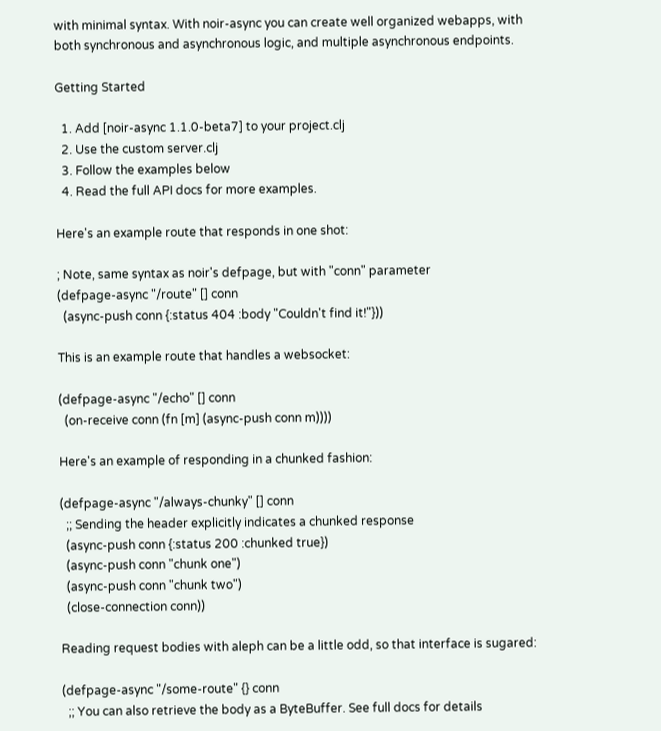with minimal syntax. With noir-async you can create well organized webapps, with both synchronous and asynchronous logic, and multiple asynchronous endpoints.

Getting Started

  1. Add [noir-async 1.1.0-beta7] to your project.clj
  2. Use the custom server.clj
  3. Follow the examples below
  4. Read the full API docs for more examples.

Here's an example route that responds in one shot:

; Note, same syntax as noir's defpage, but with "conn" parameter
(defpage-async "/route" [] conn
  (async-push conn {:status 404 :body "Couldn't find it!"}))

This is an example route that handles a websocket:

(defpage-async "/echo" [] conn
  (on-receive conn (fn [m] (async-push conn m))))

Here's an example of responding in a chunked fashion:

(defpage-async "/always-chunky" [] conn
  ;; Sending the header explicitly indicates a chunked response
  (async-push conn {:status 200 :chunked true})
  (async-push conn "chunk one")
  (async-push conn "chunk two")
  (close-connection conn))

Reading request bodies with aleph can be a little odd, so that interface is sugared:

(defpage-async "/some-route" {} conn
  ;; You can also retrieve the body as a ByteBuffer. See full docs for details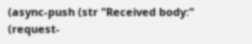(async-push (str "Received body:" (request-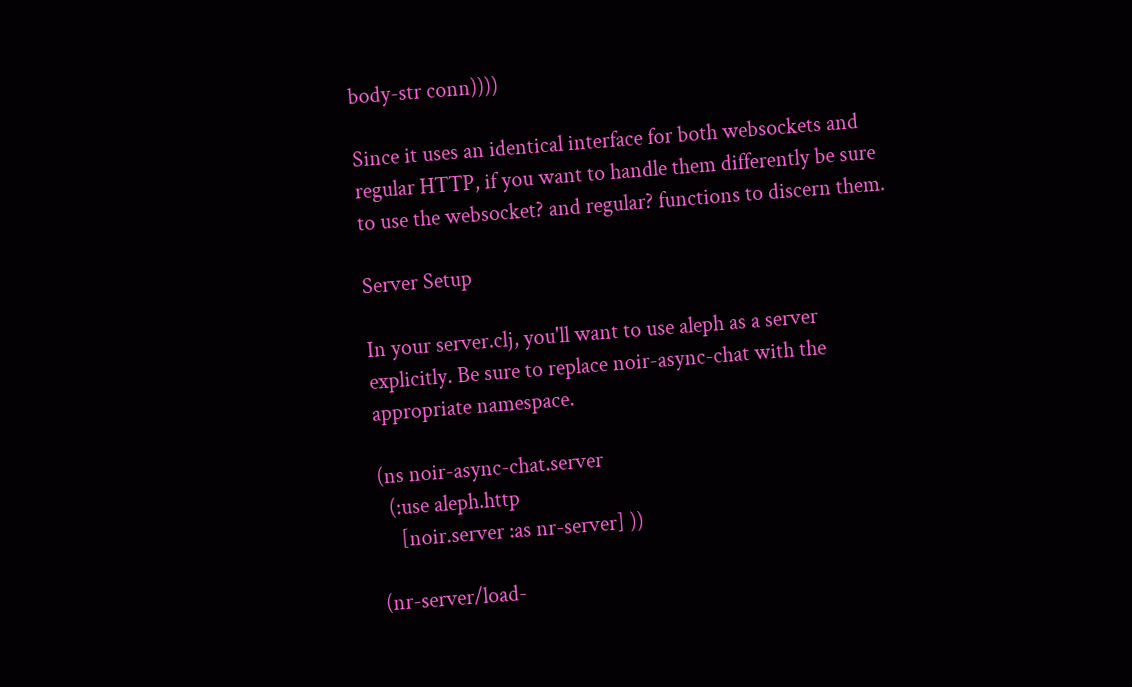body-str conn))))

Since it uses an identical interface for both websockets and regular HTTP, if you want to handle them differently be sure to use the websocket? and regular? functions to discern them.

Server Setup

In your server.clj, you'll want to use aleph as a server explicitly. Be sure to replace noir-async-chat with the appropriate namespace.

(ns noir-async-chat.server
  (:use aleph.http
    [noir.server :as nr-server] ))

(nr-server/load-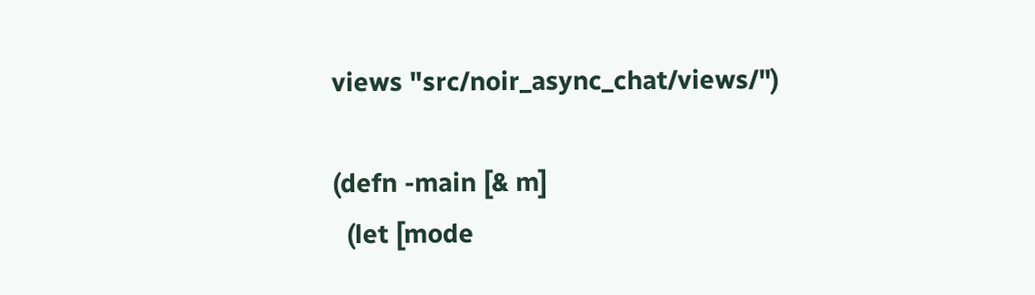views "src/noir_async_chat/views/")

(defn -main [& m]
  (let [mode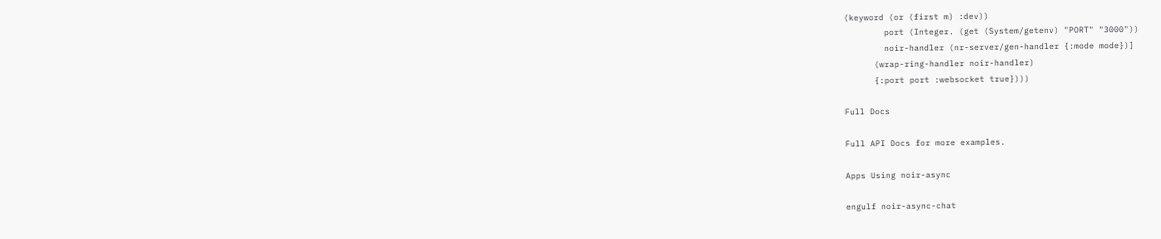(keyword (or (first m) :dev))
        port (Integer. (get (System/getenv) "PORT" "3000"))
        noir-handler (nr-server/gen-handler {:mode mode})]
      (wrap-ring-handler noir-handler)
      {:port port :websocket true})))

Full Docs

Full API Docs for more examples.

Apps Using noir-async

engulf noir-async-chat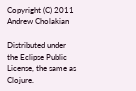Copyright (C) 2011 Andrew Cholakian

Distributed under the Eclipse Public License, the same as Clojure.